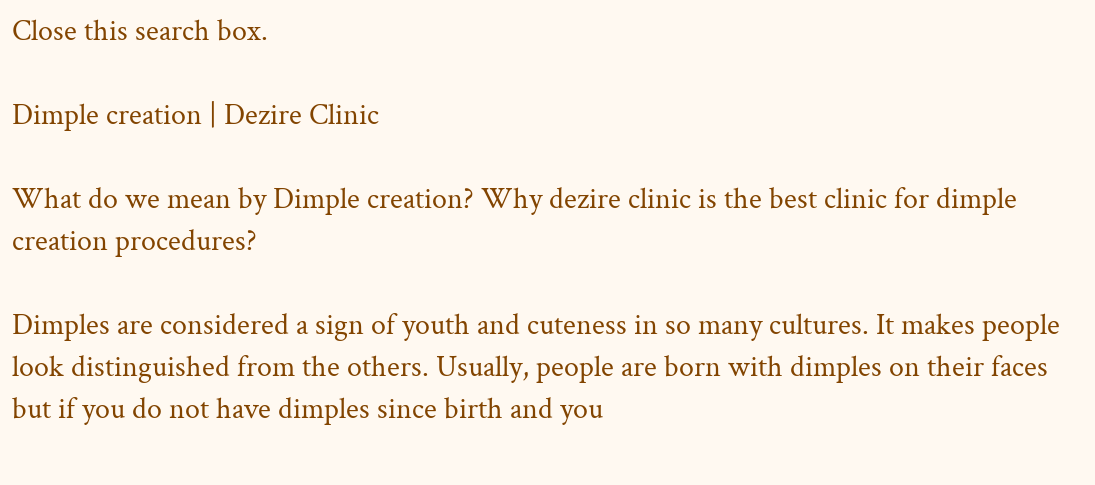Close this search box.

Dimple creation | Dezire Clinic

What do we mean by Dimple creation? Why dezire clinic is the best clinic for dimple creation procedures?

Dimples are considered a sign of youth and cuteness in so many cultures. It makes people look distinguished from the others. Usually, people are born with dimples on their faces but if you do not have dimples since birth and you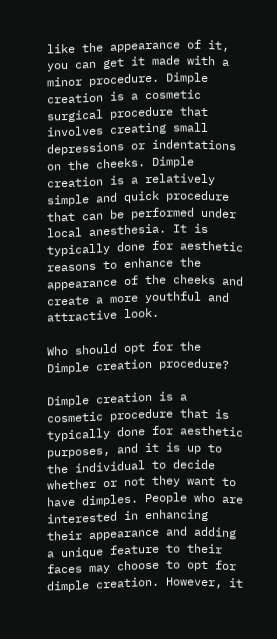like the appearance of it, you can get it made with a minor procedure. Dimple creation is a cosmetic surgical procedure that involves creating small depressions or indentations on the cheeks. Dimple creation is a relatively simple and quick procedure that can be performed under local anesthesia. It is typically done for aesthetic reasons to enhance the appearance of the cheeks and create a more youthful and attractive look.

Who should opt for the Dimple creation procedure?

Dimple creation is a cosmetic procedure that is typically done for aesthetic purposes, and it is up to the individual to decide whether or not they want to have dimples. People who are interested in enhancing their appearance and adding a unique feature to their faces may choose to opt for dimple creation. However, it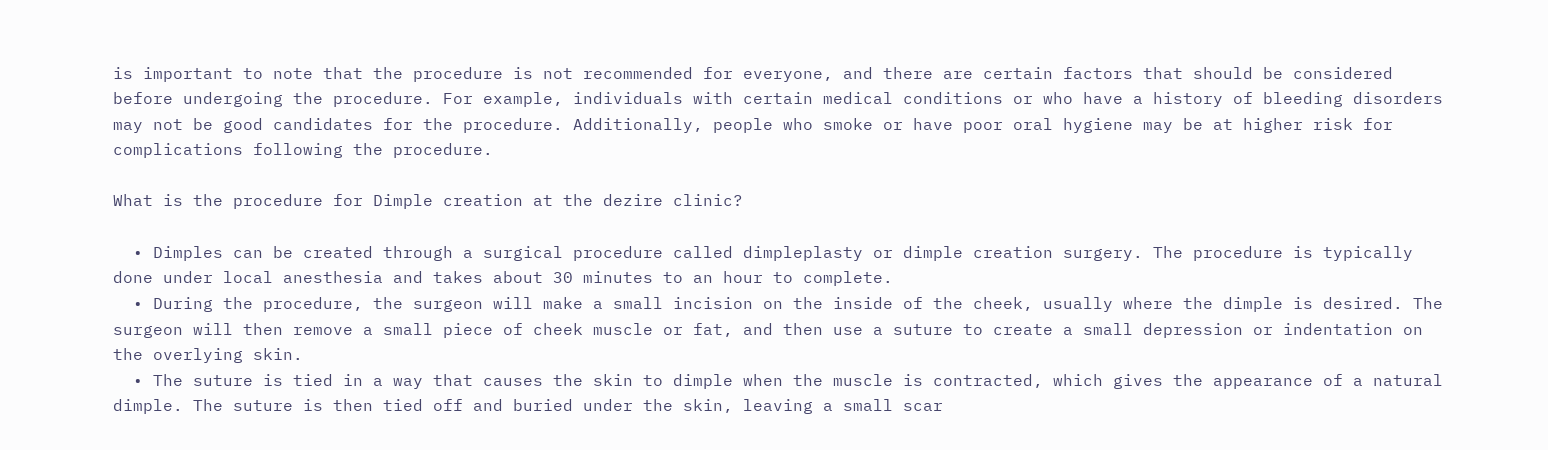is important to note that the procedure is not recommended for everyone, and there are certain factors that should be considered before undergoing the procedure. For example, individuals with certain medical conditions or who have a history of bleeding disorders may not be good candidates for the procedure. Additionally, people who smoke or have poor oral hygiene may be at higher risk for complications following the procedure.

What is the procedure for Dimple creation at the dezire clinic?

  • Dimples can be created through a surgical procedure called dimpleplasty or dimple creation surgery. The procedure is typically done under local anesthesia and takes about 30 minutes to an hour to complete.
  • During the procedure, the surgeon will make a small incision on the inside of the cheek, usually where the dimple is desired. The surgeon will then remove a small piece of cheek muscle or fat, and then use a suture to create a small depression or indentation on the overlying skin.
  • The suture is tied in a way that causes the skin to dimple when the muscle is contracted, which gives the appearance of a natural dimple. The suture is then tied off and buried under the skin, leaving a small scar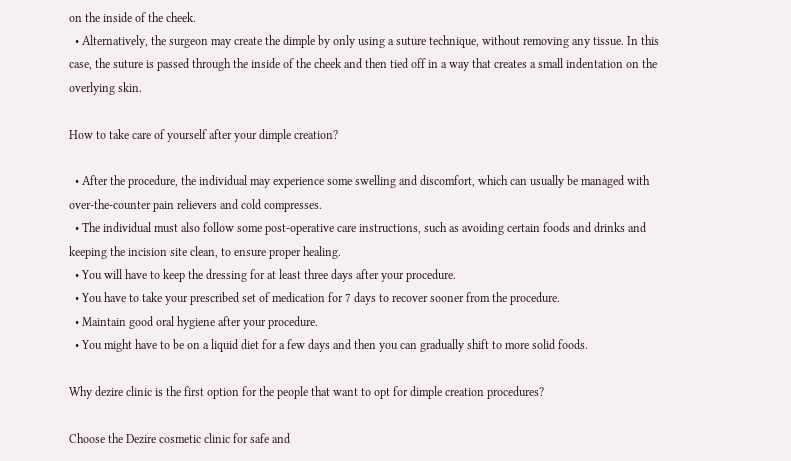on the inside of the cheek.
  • Alternatively, the surgeon may create the dimple by only using a suture technique, without removing any tissue. In this case, the suture is passed through the inside of the cheek and then tied off in a way that creates a small indentation on the overlying skin.

How to take care of yourself after your dimple creation?

  • After the procedure, the individual may experience some swelling and discomfort, which can usually be managed with over-the-counter pain relievers and cold compresses.
  • The individual must also follow some post-operative care instructions, such as avoiding certain foods and drinks and keeping the incision site clean, to ensure proper healing.
  • You will have to keep the dressing for at least three days after your procedure.
  • You have to take your prescribed set of medication for 7 days to recover sooner from the procedure.
  • Maintain good oral hygiene after your procedure.
  • You might have to be on a liquid diet for a few days and then you can gradually shift to more solid foods.

Why dezire clinic is the first option for the people that want to opt for dimple creation procedures?

Choose the Dezire cosmetic clinic for safe and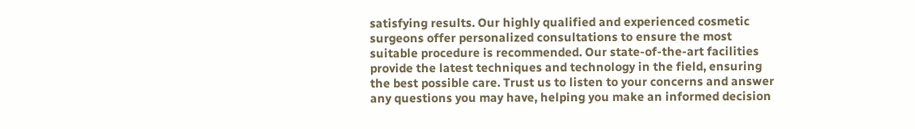satisfying results. Our highly qualified and experienced cosmetic surgeons offer personalized consultations to ensure the most suitable procedure is recommended. Our state-of-the-art facilities provide the latest techniques and technology in the field, ensuring the best possible care. Trust us to listen to your concerns and answer any questions you may have, helping you make an informed decision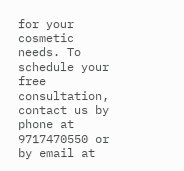for your cosmetic needs. To schedule your free consultation, contact us by phone at 9717470550 or by email at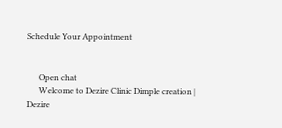Schedule Your Appointment


      Open chat
      Welcome to Dezire Clinic Dimple creation | Dezire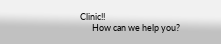Clinic!!
      How can we help you?